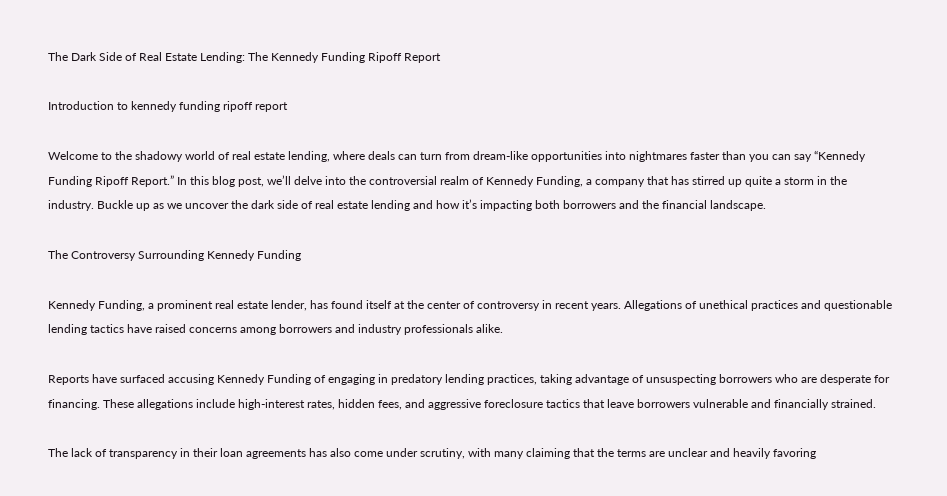The Dark Side of Real Estate Lending: The Kennedy Funding Ripoff Report

Introduction to kennedy funding ripoff report

Welcome to the shadowy world of real estate lending, where deals can turn from dream-like opportunities into nightmares faster than you can say “Kennedy Funding Ripoff Report.” In this blog post, we’ll delve into the controversial realm of Kennedy Funding, a company that has stirred up quite a storm in the industry. Buckle up as we uncover the dark side of real estate lending and how it’s impacting both borrowers and the financial landscape.

The Controversy Surrounding Kennedy Funding

Kennedy Funding, a prominent real estate lender, has found itself at the center of controversy in recent years. Allegations of unethical practices and questionable lending tactics have raised concerns among borrowers and industry professionals alike.

Reports have surfaced accusing Kennedy Funding of engaging in predatory lending practices, taking advantage of unsuspecting borrowers who are desperate for financing. These allegations include high-interest rates, hidden fees, and aggressive foreclosure tactics that leave borrowers vulnerable and financially strained.

The lack of transparency in their loan agreements has also come under scrutiny, with many claiming that the terms are unclear and heavily favoring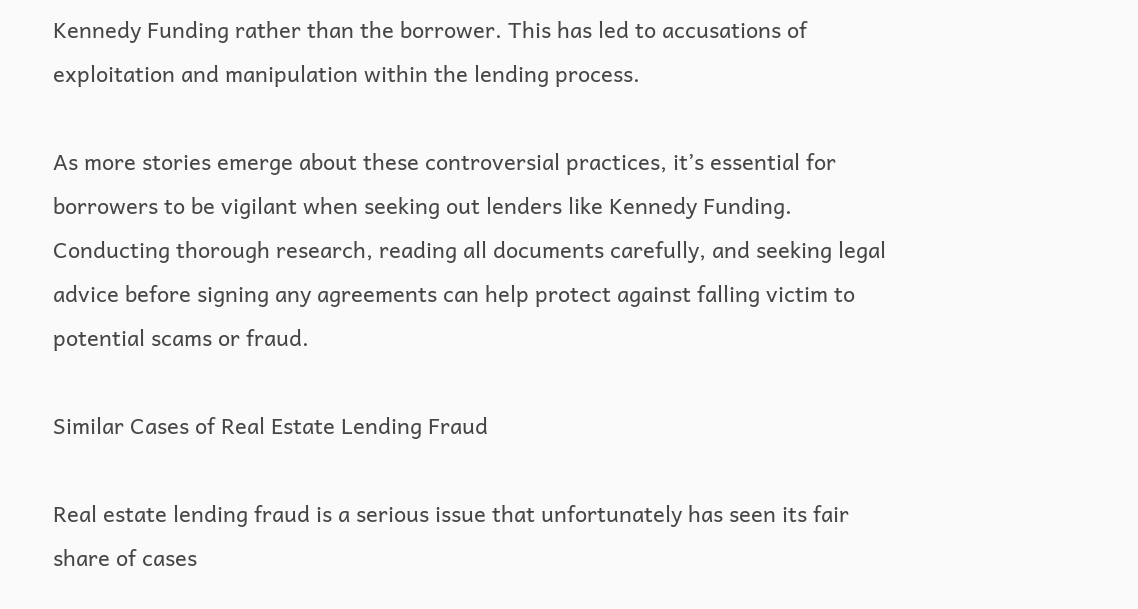Kennedy Funding rather than the borrower. This has led to accusations of exploitation and manipulation within the lending process.

As more stories emerge about these controversial practices, it’s essential for borrowers to be vigilant when seeking out lenders like Kennedy Funding. Conducting thorough research, reading all documents carefully, and seeking legal advice before signing any agreements can help protect against falling victim to potential scams or fraud.

Similar Cases of Real Estate Lending Fraud

Real estate lending fraud is a serious issue that unfortunately has seen its fair share of cases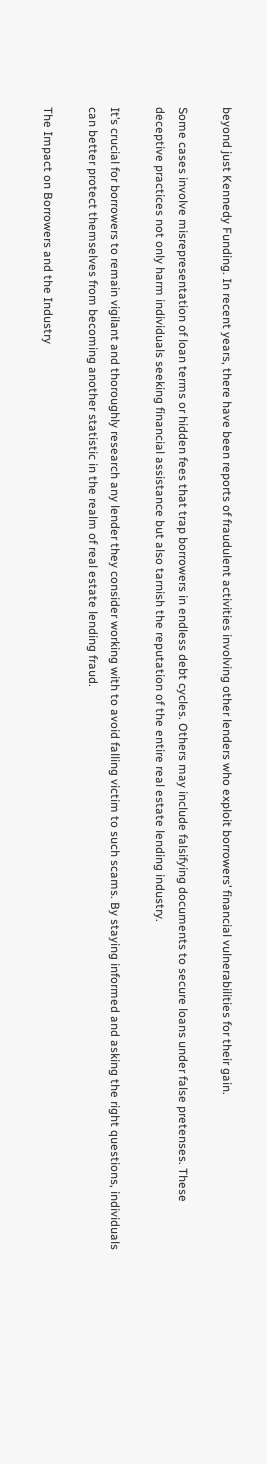beyond just Kennedy Funding. In recent years, there have been reports of fraudulent activities involving other lenders who exploit borrowers’ financial vulnerabilities for their gain.

Some cases involve misrepresentation of loan terms or hidden fees that trap borrowers in endless debt cycles. Others may include falsifying documents to secure loans under false pretenses. These deceptive practices not only harm individuals seeking financial assistance but also tarnish the reputation of the entire real estate lending industry.

It’s crucial for borrowers to remain vigilant and thoroughly research any lender they consider working with to avoid falling victim to such scams. By staying informed and asking the right questions, individuals can better protect themselves from becoming another statistic in the realm of real estate lending fraud.

The Impact on Borrowers and the Industry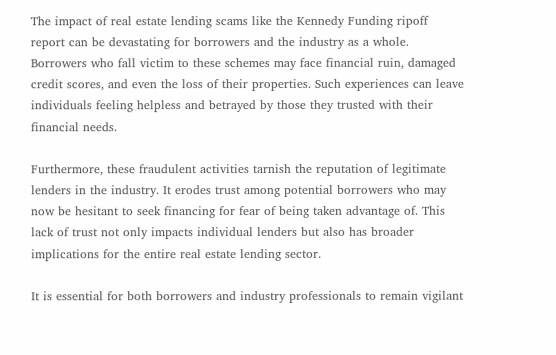The impact of real estate lending scams like the Kennedy Funding ripoff report can be devastating for borrowers and the industry as a whole. Borrowers who fall victim to these schemes may face financial ruin, damaged credit scores, and even the loss of their properties. Such experiences can leave individuals feeling helpless and betrayed by those they trusted with their financial needs.

Furthermore, these fraudulent activities tarnish the reputation of legitimate lenders in the industry. It erodes trust among potential borrowers who may now be hesitant to seek financing for fear of being taken advantage of. This lack of trust not only impacts individual lenders but also has broader implications for the entire real estate lending sector.

It is essential for both borrowers and industry professionals to remain vigilant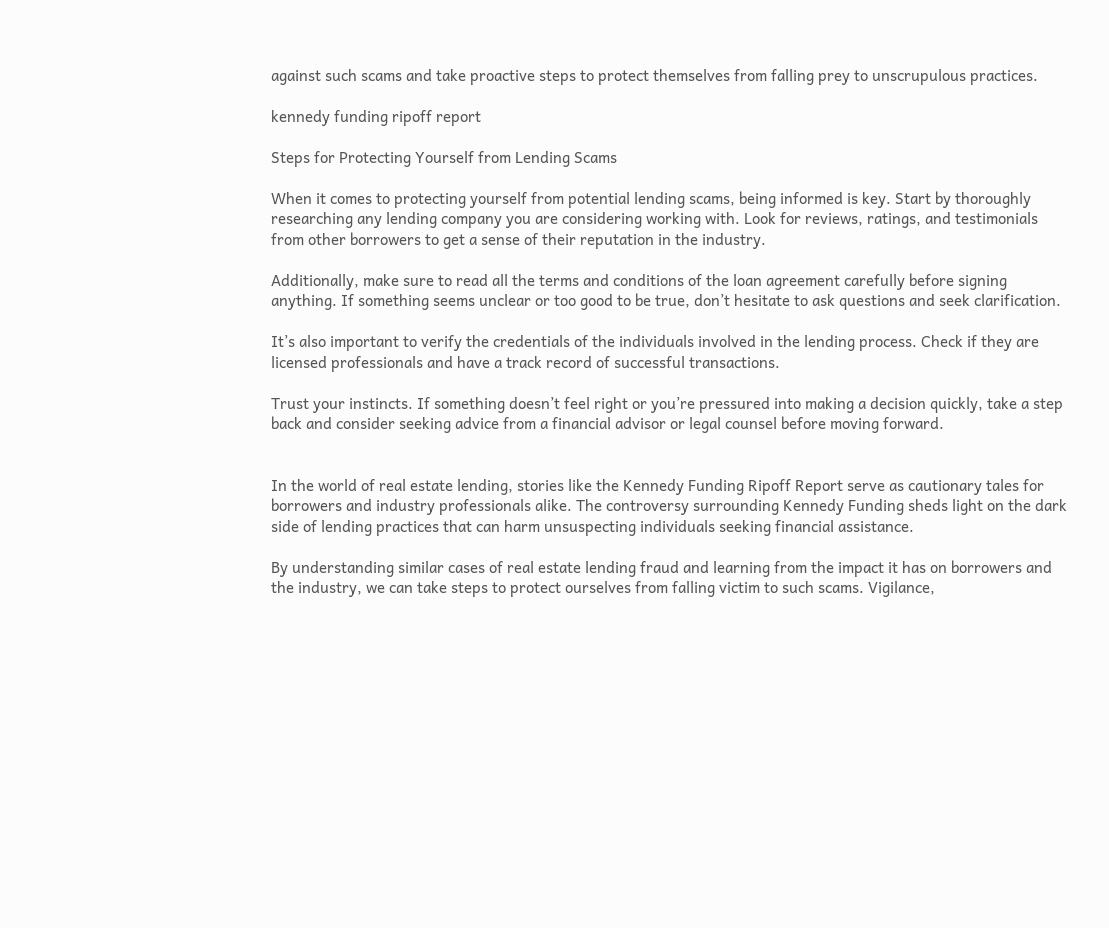against such scams and take proactive steps to protect themselves from falling prey to unscrupulous practices.

kennedy funding ripoff report

Steps for Protecting Yourself from Lending Scams

When it comes to protecting yourself from potential lending scams, being informed is key. Start by thoroughly researching any lending company you are considering working with. Look for reviews, ratings, and testimonials from other borrowers to get a sense of their reputation in the industry.

Additionally, make sure to read all the terms and conditions of the loan agreement carefully before signing anything. If something seems unclear or too good to be true, don’t hesitate to ask questions and seek clarification.

It’s also important to verify the credentials of the individuals involved in the lending process. Check if they are licensed professionals and have a track record of successful transactions.

Trust your instincts. If something doesn’t feel right or you’re pressured into making a decision quickly, take a step back and consider seeking advice from a financial advisor or legal counsel before moving forward.


In the world of real estate lending, stories like the Kennedy Funding Ripoff Report serve as cautionary tales for borrowers and industry professionals alike. The controversy surrounding Kennedy Funding sheds light on the dark side of lending practices that can harm unsuspecting individuals seeking financial assistance.

By understanding similar cases of real estate lending fraud and learning from the impact it has on borrowers and the industry, we can take steps to protect ourselves from falling victim to such scams. Vigilance,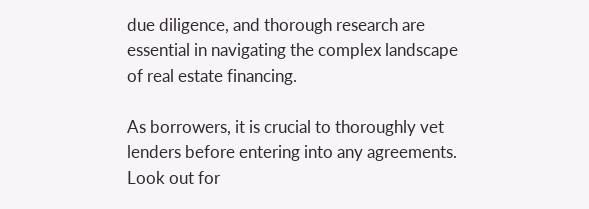due diligence, and thorough research are essential in navigating the complex landscape of real estate financing.

As borrowers, it is crucial to thoroughly vet lenders before entering into any agreements. Look out for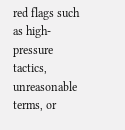red flags such as high-pressure tactics, unreasonable terms, or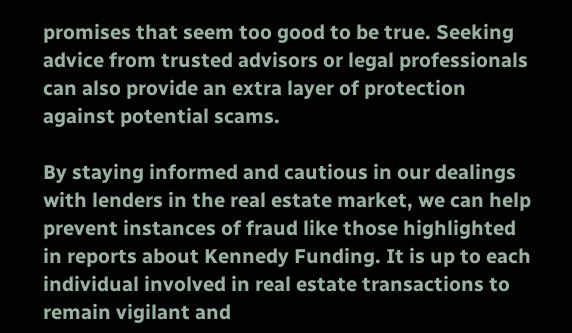promises that seem too good to be true. Seeking advice from trusted advisors or legal professionals can also provide an extra layer of protection against potential scams.

By staying informed and cautious in our dealings with lenders in the real estate market, we can help prevent instances of fraud like those highlighted in reports about Kennedy Funding. It is up to each individual involved in real estate transactions to remain vigilant and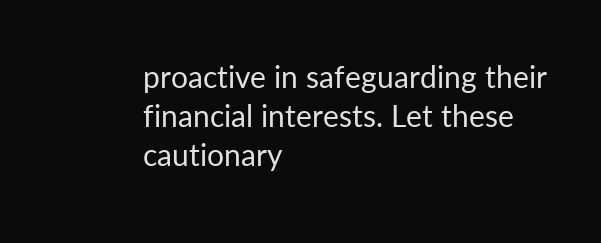proactive in safeguarding their financial interests. Let these cautionary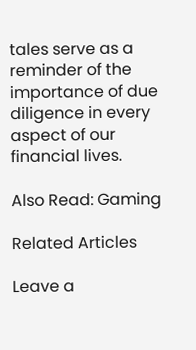tales serve as a reminder of the importance of due diligence in every aspect of our financial lives.

Also Read: Gaming

Related Articles

Leave a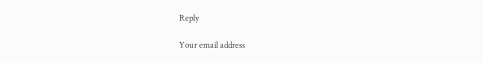Reply

Your email address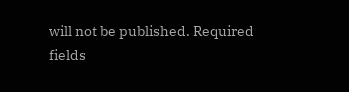will not be published. Required fields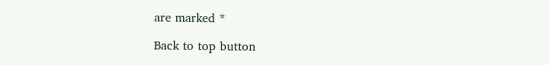are marked *

Back to top button